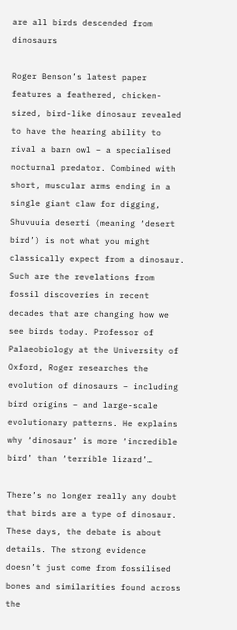are all birds descended from dinosaurs

Roger Benson’s latest paper features a feathered, chicken-sized, bird-like dinosaur revealed to have the hearing ability to rival a barn owl – a specialised nocturnal predator. Combined with short, muscular arms ending in a single giant claw for digging, Shuvuuia deserti (meaning ‘desert bird’) is not what you might classically expect from a dinosaur. Such are the revelations from fossil discoveries in recent decades that are changing how we see birds today. Professor of Palaeobiology at the University of Oxford, Roger researches the evolution of dinosaurs – including bird origins – and large-scale evolutionary patterns. He explains why ‘dinosaur’ is more ‘incredible bird’ than ‘terrible lizard’…

There’s no longer really any doubt that birds are a type of dinosaur. These days, the debate is about details. The strong evidence doesn’t just come from fossilised bones and similarities found across the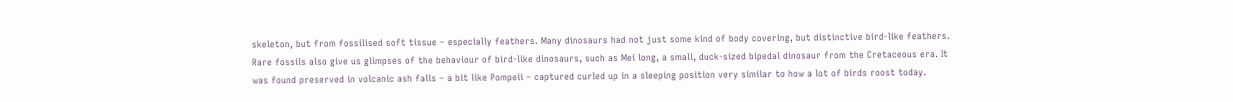skeleton, but from fossilised soft tissue – especially feathers. Many dinosaurs had not just some kind of body covering, but distinctive bird-like feathers. Rare fossils also give us glimpses of the behaviour of bird-like dinosaurs, such as Mei long, a small, duck-sized bipedal dinosaur from the Cretaceous era. It was found preserved in volcanic ash falls – a bit like Pompeii – captured curled up in a sleeping position very similar to how a lot of birds roost today.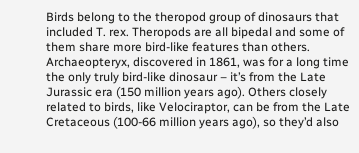Birds belong to the theropod group of dinosaurs that included T. rex. Theropods are all bipedal and some of them share more bird-like features than others. Archaeopteryx, discovered in 1861, was for a long time the only truly bird-like dinosaur – it’s from the Late Jurassic era (150 million years ago). Others closely related to birds, like Velociraptor, can be from the Late Cretaceous (100-66 million years ago), so they’d also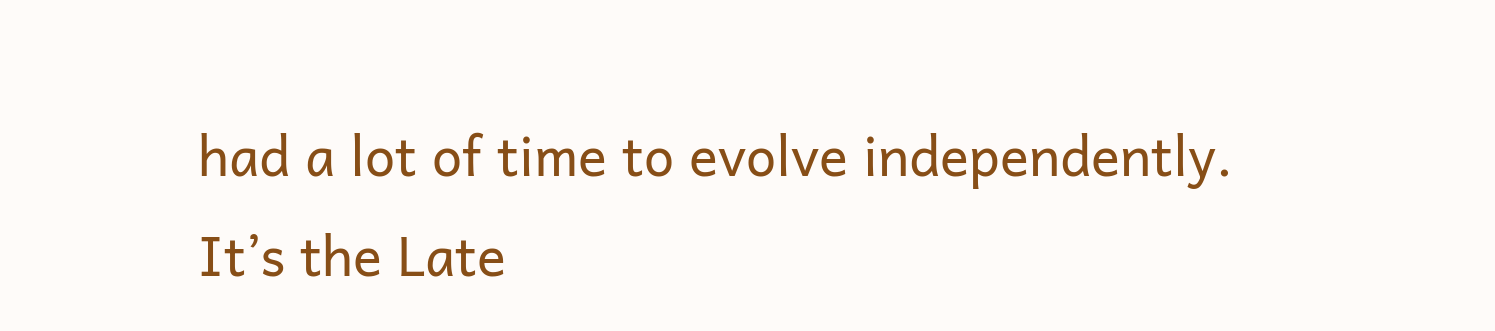had a lot of time to evolve independently. It’s the Late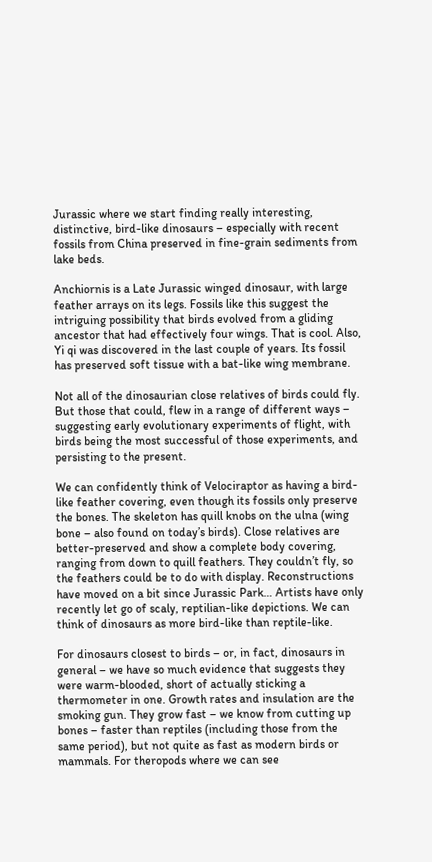Jurassic where we start finding really interesting, distinctive, bird-like dinosaurs – especially with recent fossils from China preserved in fine-grain sediments from lake beds.

Anchiornis is a Late Jurassic winged dinosaur, with large feather arrays on its legs. Fossils like this suggest the intriguing possibility that birds evolved from a gliding ancestor that had effectively four wings. That is cool. Also, Yi qi was discovered in the last couple of years. Its fossil has preserved soft tissue with a bat-like wing membrane.

Not all of the dinosaurian close relatives of birds could fly. But those that could, flew in a range of different ways – suggesting early evolutionary experiments of flight, with birds being the most successful of those experiments, and persisting to the present.

We can confidently think of Velociraptor as having a bird-like feather covering, even though its fossils only preserve the bones. The skeleton has quill knobs on the ulna (wing bone – also found on today’s birds). Close relatives are better-preserved and show a complete body covering, ranging from down to quill feathers. They couldn’t fly, so the feathers could be to do with display. Reconstructions have moved on a bit since Jurassic Park… Artists have only recently let go of scaly, reptilian-like depictions. We can think of dinosaurs as more bird-like than reptile-like.

For dinosaurs closest to birds – or, in fact, dinosaurs in general – we have so much evidence that suggests they were warm-blooded, short of actually sticking a thermometer in one. Growth rates and insulation are the smoking gun. They grow fast – we know from cutting up bones – faster than reptiles (including those from the same period), but not quite as fast as modern birds or mammals. For theropods where we can see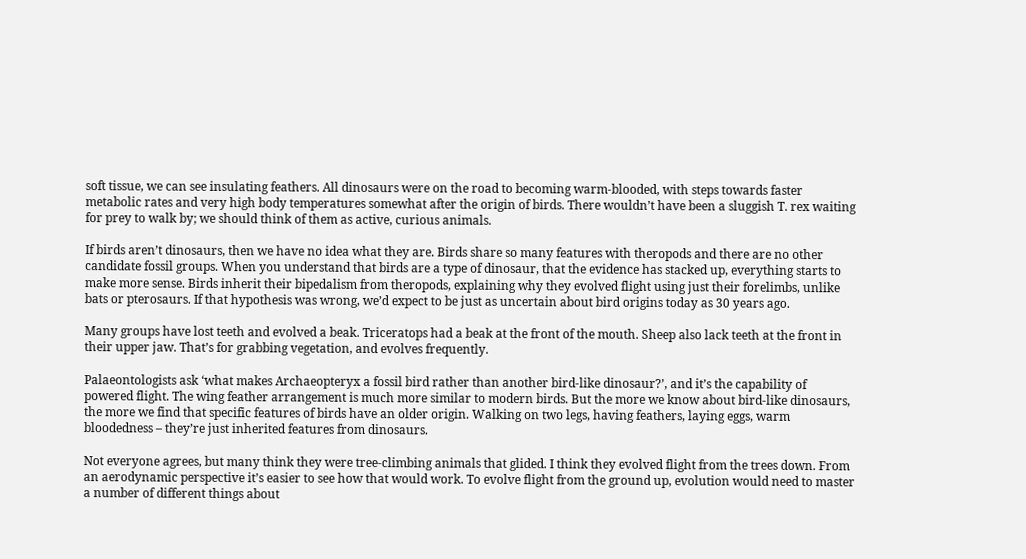soft tissue, we can see insulating feathers. All dinosaurs were on the road to becoming warm-blooded, with steps towards faster metabolic rates and very high body temperatures somewhat after the origin of birds. There wouldn’t have been a sluggish T. rex waiting for prey to walk by; we should think of them as active, curious animals.

If birds aren’t dinosaurs, then we have no idea what they are. Birds share so many features with theropods and there are no other candidate fossil groups. When you understand that birds are a type of dinosaur, that the evidence has stacked up, everything starts to make more sense. Birds inherit their bipedalism from theropods, explaining why they evolved flight using just their forelimbs, unlike bats or pterosaurs. If that hypothesis was wrong, we’d expect to be just as uncertain about bird origins today as 30 years ago.

Many groups have lost teeth and evolved a beak. Triceratops had a beak at the front of the mouth. Sheep also lack teeth at the front in their upper jaw. That’s for grabbing vegetation, and evolves frequently.

Palaeontologists ask ‘what makes Archaeopteryx a fossil bird rather than another bird-like dinosaur?’, and it’s the capability of powered flight. The wing feather arrangement is much more similar to modern birds. But the more we know about bird-like dinosaurs, the more we find that specific features of birds have an older origin. Walking on two legs, having feathers, laying eggs, warm bloodedness – they’re just inherited features from dinosaurs.

Not everyone agrees, but many think they were tree-climbing animals that glided. I think they evolved flight from the trees down. From an aerodynamic perspective it’s easier to see how that would work. To evolve flight from the ground up, evolution would need to master a number of different things about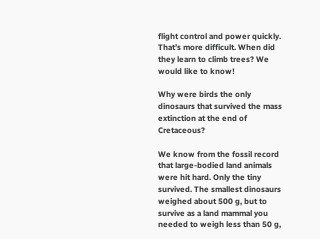flight control and power quickly. That’s more difficult. When did they learn to climb trees? We would like to know!

Why were birds the only dinosaurs that survived the mass extinction at the end of Cretaceous?

We know from the fossil record that large-bodied land animals were hit hard. Only the tiny survived. The smallest dinosaurs weighed about 500 g, but to survive as a land mammal you needed to weigh less than 50 g,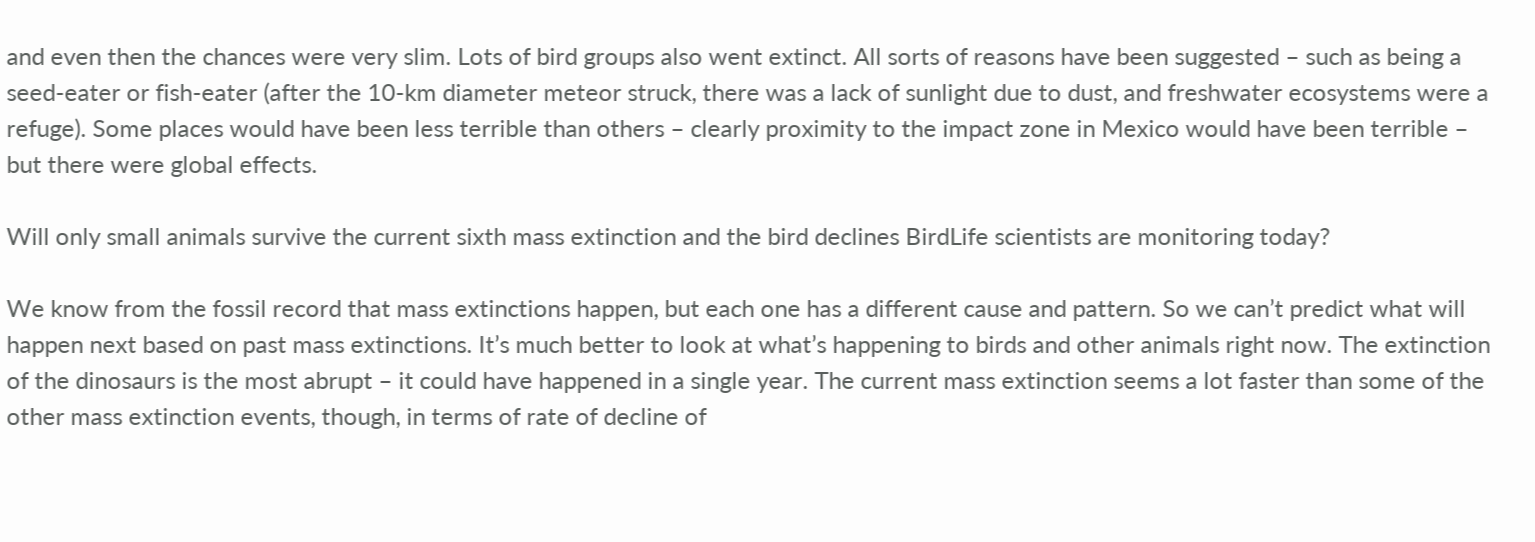and even then the chances were very slim. Lots of bird groups also went extinct. All sorts of reasons have been suggested – such as being a seed-eater or fish-eater (after the 10-km diameter meteor struck, there was a lack of sunlight due to dust, and freshwater ecosystems were a refuge). Some places would have been less terrible than others – clearly proximity to the impact zone in Mexico would have been terrible – but there were global effects.

Will only small animals survive the current sixth mass extinction and the bird declines BirdLife scientists are monitoring today?

We know from the fossil record that mass extinctions happen, but each one has a different cause and pattern. So we can’t predict what will happen next based on past mass extinctions. It’s much better to look at what’s happening to birds and other animals right now. The extinction of the dinosaurs is the most abrupt – it could have happened in a single year. The current mass extinction seems a lot faster than some of the other mass extinction events, though, in terms of rate of decline of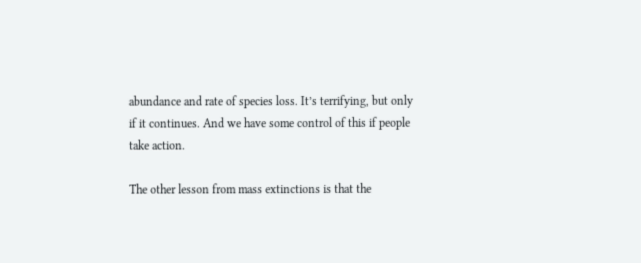abundance and rate of species loss. It’s terrifying, but only if it continues. And we have some control of this if people take action.

The other lesson from mass extinctions is that the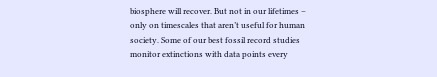biosphere will recover. But not in our lifetimes – only on timescales that aren’t useful for human society. Some of our best fossil record studies monitor extinctions with data points every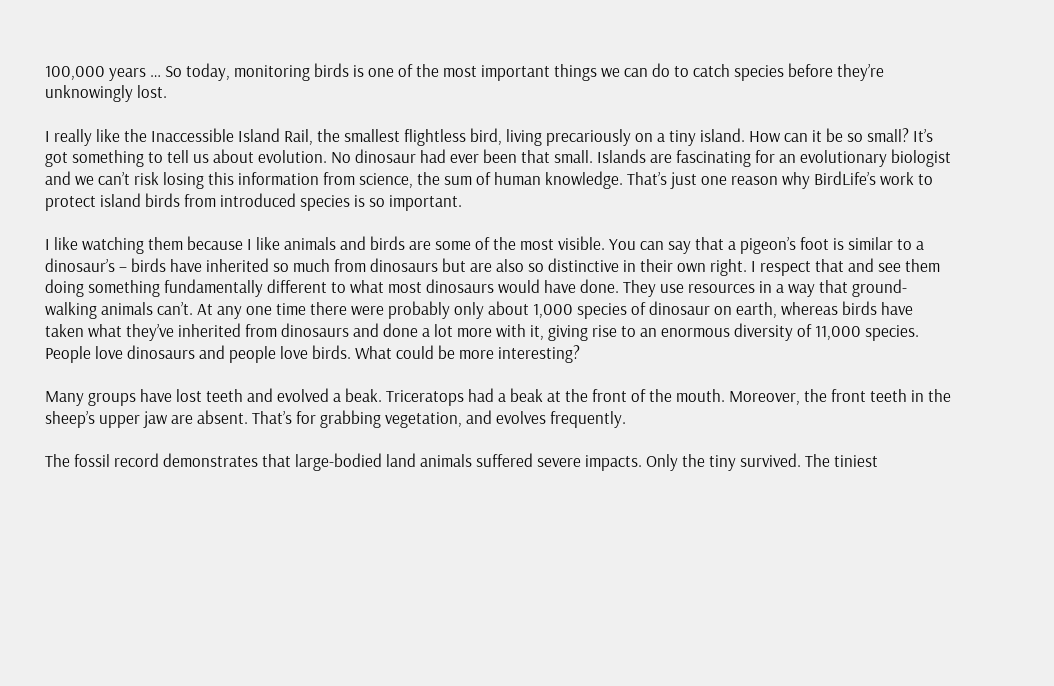100,000 years … So today, monitoring birds is one of the most important things we can do to catch species before they’re unknowingly lost.

I really like the Inaccessible Island Rail, the smallest flightless bird, living precariously on a tiny island. How can it be so small? It’s got something to tell us about evolution. No dinosaur had ever been that small. Islands are fascinating for an evolutionary biologist and we can’t risk losing this information from science, the sum of human knowledge. That’s just one reason why BirdLife’s work to protect island birds from introduced species is so important.

I like watching them because I like animals and birds are some of the most visible. You can say that a pigeon’s foot is similar to a dinosaur’s – birds have inherited so much from dinosaurs but are also so distinctive in their own right. I respect that and see them doing something fundamentally different to what most dinosaurs would have done. They use resources in a way that ground-walking animals can’t. At any one time there were probably only about 1,000 species of dinosaur on earth, whereas birds have taken what they’ve inherited from dinosaurs and done a lot more with it, giving rise to an enormous diversity of 11,000 species. People love dinosaurs and people love birds. What could be more interesting?

Many groups have lost teeth and evolved a beak. Triceratops had a beak at the front of the mouth. Moreover, the front teeth in the sheep’s upper jaw are absent. That’s for grabbing vegetation, and evolves frequently.

The fossil record demonstrates that large-bodied land animals suffered severe impacts. Only the tiny survived. The tiniest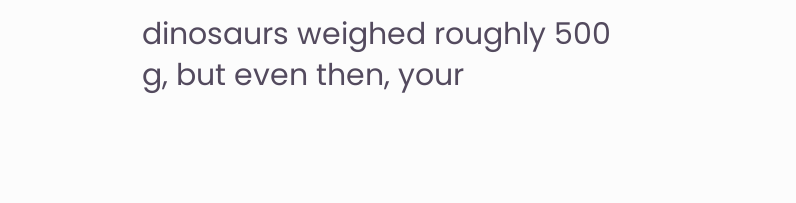dinosaurs weighed roughly 500 g, but even then, your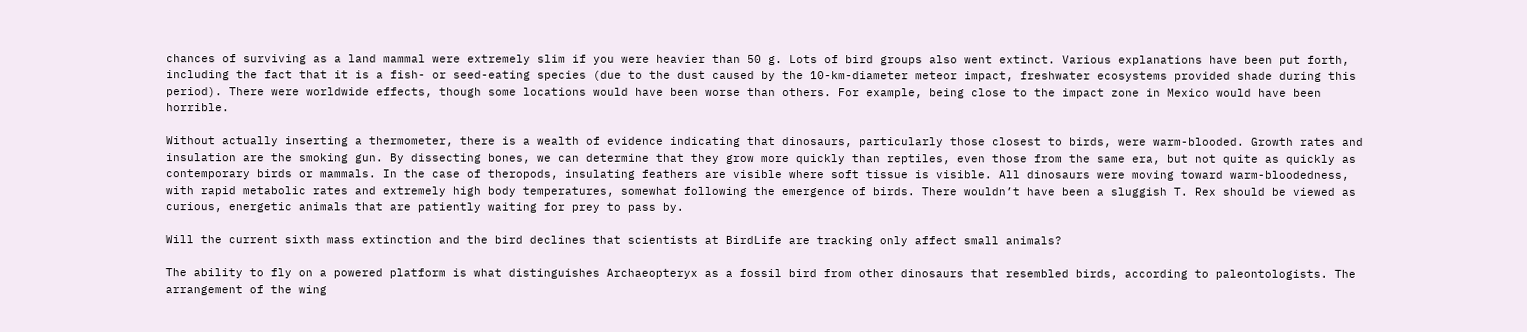chances of surviving as a land mammal were extremely slim if you were heavier than 50 g. Lots of bird groups also went extinct. Various explanations have been put forth, including the fact that it is a fish- or seed-eating species (due to the dust caused by the 10-km-diameter meteor impact, freshwater ecosystems provided shade during this period). There were worldwide effects, though some locations would have been worse than others. For example, being close to the impact zone in Mexico would have been horrible.

Without actually inserting a thermometer, there is a wealth of evidence indicating that dinosaurs, particularly those closest to birds, were warm-blooded. Growth rates and insulation are the smoking gun. By dissecting bones, we can determine that they grow more quickly than reptiles, even those from the same era, but not quite as quickly as contemporary birds or mammals. In the case of theropods, insulating feathers are visible where soft tissue is visible. All dinosaurs were moving toward warm-bloodedness, with rapid metabolic rates and extremely high body temperatures, somewhat following the emergence of birds. There wouldn’t have been a sluggish T. Rex should be viewed as curious, energetic animals that are patiently waiting for prey to pass by.

Will the current sixth mass extinction and the bird declines that scientists at BirdLife are tracking only affect small animals?

The ability to fly on a powered platform is what distinguishes Archaeopteryx as a fossil bird from other dinosaurs that resembled birds, according to paleontologists. The arrangement of the wing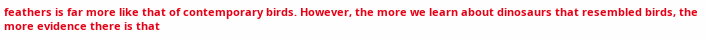feathers is far more like that of contemporary birds. However, the more we learn about dinosaurs that resembled birds, the more evidence there is that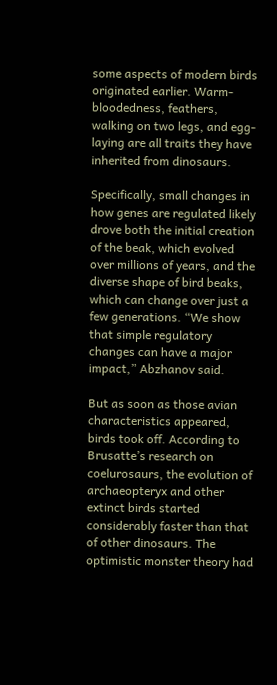some aspects of modern birds originated earlier. Warm-bloodedness, feathers, walking on two legs, and egg-laying are all traits they have inherited from dinosaurs.

Specifically, small changes in how genes are regulated likely drove both the initial creation of the beak, which evolved over millions of years, and the diverse shape of bird beaks, which can change over just a few generations. “We show that simple regulatory changes can have a major impact,” Abzhanov said.

But as soon as those avian characteristics appeared, birds took off. According to Brusatte’s research on coelurosaurs, the evolution of archaeopteryx and other extinct birds started considerably faster than that of other dinosaurs. The optimistic monster theory had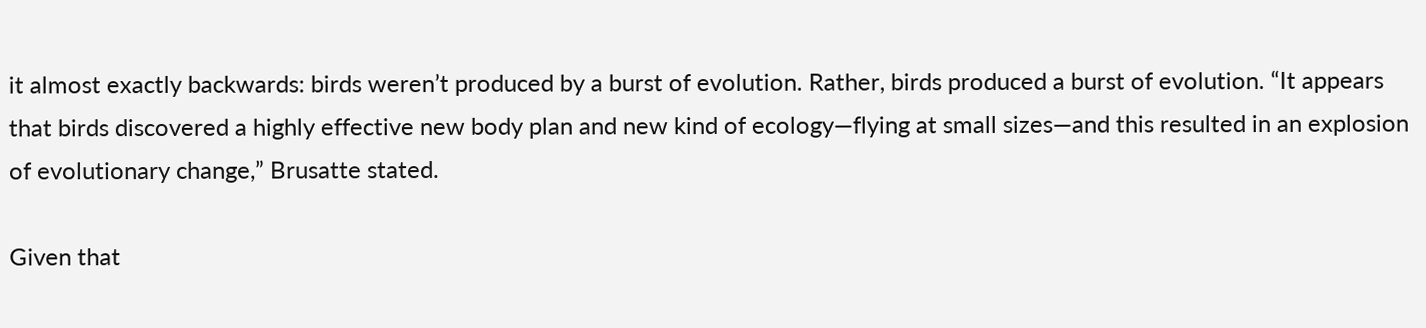it almost exactly backwards: birds weren’t produced by a burst of evolution. Rather, birds produced a burst of evolution. “It appears that birds discovered a highly effective new body plan and new kind of ecology—flying at small sizes—and this resulted in an explosion of evolutionary change,” Brusatte stated.

Given that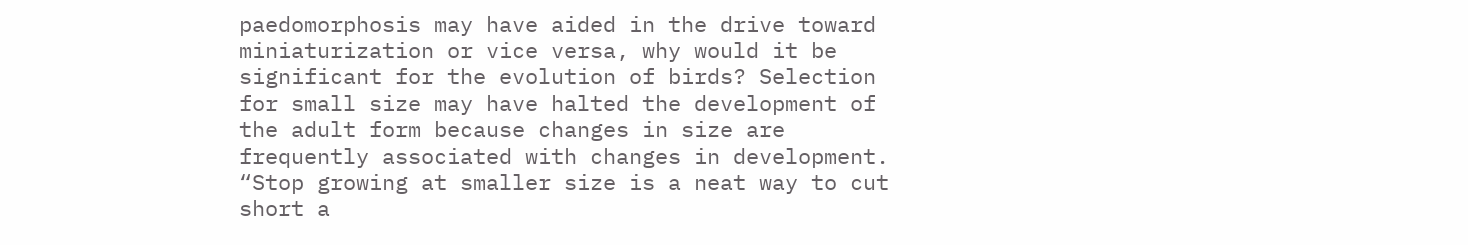paedomorphosis may have aided in the drive toward miniaturization or vice versa, why would it be significant for the evolution of birds? Selection for small size may have halted the development of the adult form because changes in size are frequently associated with changes in development. “Stop growing at smaller size is a neat way to cut short a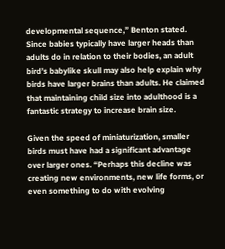developmental sequence,” Benton stated. Since babies typically have larger heads than adults do in relation to their bodies, an adult bird’s babylike skull may also help explain why birds have larger brains than adults. He claimed that maintaining child size into adulthood is a fantastic strategy to increase brain size.

Given the speed of miniaturization, smaller birds must have had a significant advantage over larger ones. “Perhaps this decline was creating new environments, new life forms, or even something to do with evolving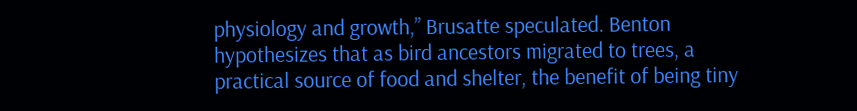physiology and growth,” Brusatte speculated. Benton hypothesizes that as bird ancestors migrated to trees, a practical source of food and shelter, the benefit of being tiny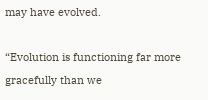may have evolved.

“Evolution is functioning far more gracefully than we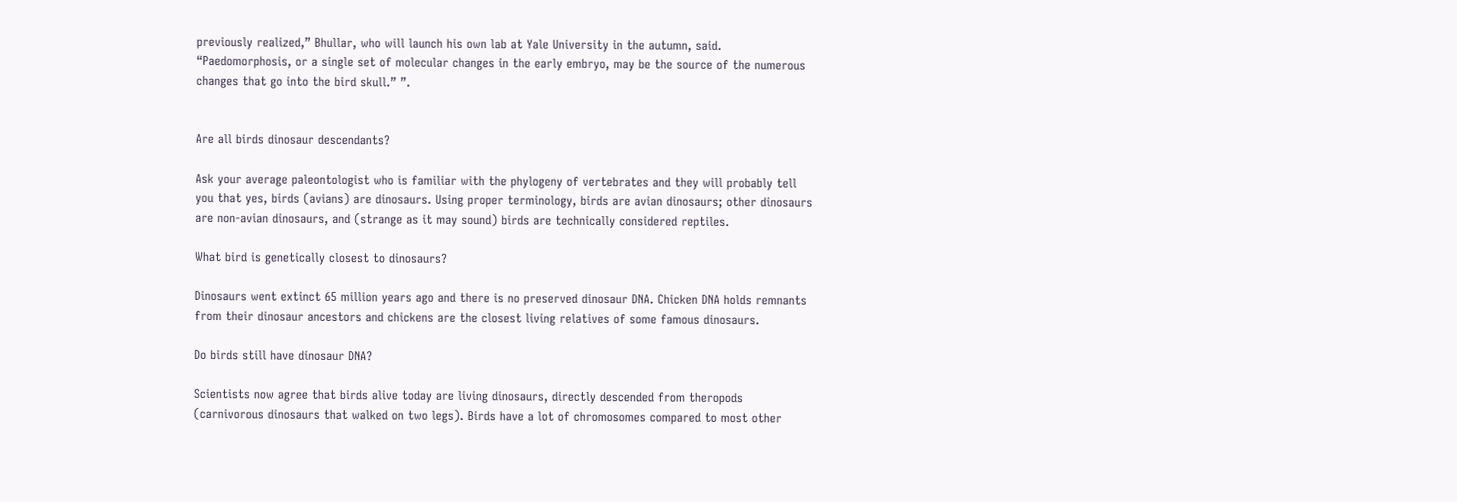previously realized,” Bhullar, who will launch his own lab at Yale University in the autumn, said. “Paedomorphosis, or a single set of molecular changes in the early embryo, may be the source of the numerous changes that go into the bird skull.” ”.


Are all birds dinosaur descendants?

Ask your average paleontologist who is familiar with the phylogeny of vertebrates and they will probably tell you that yes, birds (avians) are dinosaurs. Using proper terminology, birds are avian dinosaurs; other dinosaurs are non-avian dinosaurs, and (strange as it may sound) birds are technically considered reptiles.

What bird is genetically closest to dinosaurs?

Dinosaurs went extinct 65 million years ago and there is no preserved dinosaur DNA. Chicken DNA holds remnants from their dinosaur ancestors and chickens are the closest living relatives of some famous dinosaurs.

Do birds still have dinosaur DNA?

Scientists now agree that birds alive today are living dinosaurs, directly descended from theropods (carnivorous dinosaurs that walked on two legs). Birds have a lot of chromosomes compared to most other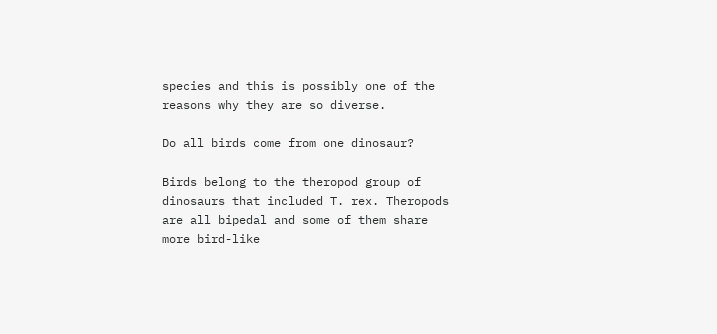species and this is possibly one of the reasons why they are so diverse.

Do all birds come from one dinosaur?

Birds belong to the theropod group of dinosaurs that included T. rex. Theropods are all bipedal and some of them share more bird-like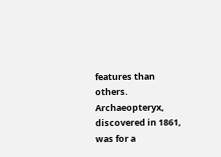features than others. Archaeopteryx, discovered in 1861, was for a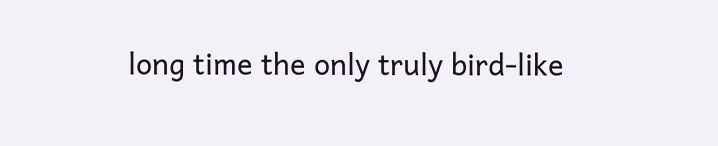long time the only truly bird-like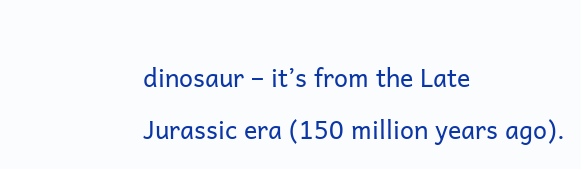dinosaur – it’s from the Late Jurassic era (150 million years ago).